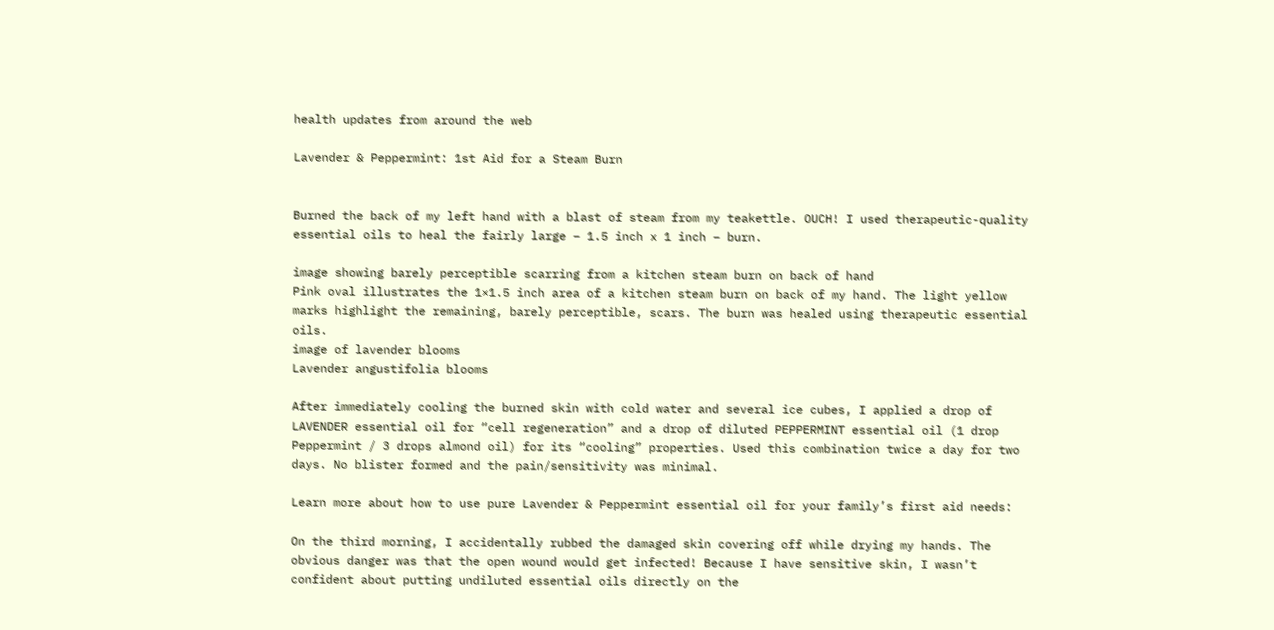health updates from around the web

Lavender & Peppermint: 1st Aid for a Steam Burn


Burned the back of my left hand with a blast of steam from my teakettle. OUCH! I used therapeutic-quality essential oils to heal the fairly large – 1.5 inch x 1 inch – burn.

image showing barely perceptible scarring from a kitchen steam burn on back of hand
Pink oval illustrates the 1×1.5 inch area of a kitchen steam burn on back of my hand. The light yellow marks highlight the remaining, barely perceptible, scars. The burn was healed using therapeutic essential oils.
image of lavender blooms
Lavender angustifolia blooms

After immediately cooling the burned skin with cold water and several ice cubes, I applied a drop of LAVENDER essential oil for “cell regeneration” and a drop of diluted PEPPERMINT essential oil (1 drop Peppermint / 3 drops almond oil) for its “cooling” properties. Used this combination twice a day for two days. No blister formed and the pain/sensitivity was minimal.

Learn more about how to use pure Lavender & Peppermint essential oil for your family’s first aid needs:

On the third morning, I accidentally rubbed the damaged skin covering off while drying my hands. The obvious danger was that the open wound would get infected! Because I have sensitive skin, I wasn’t confident about putting undiluted essential oils directly on the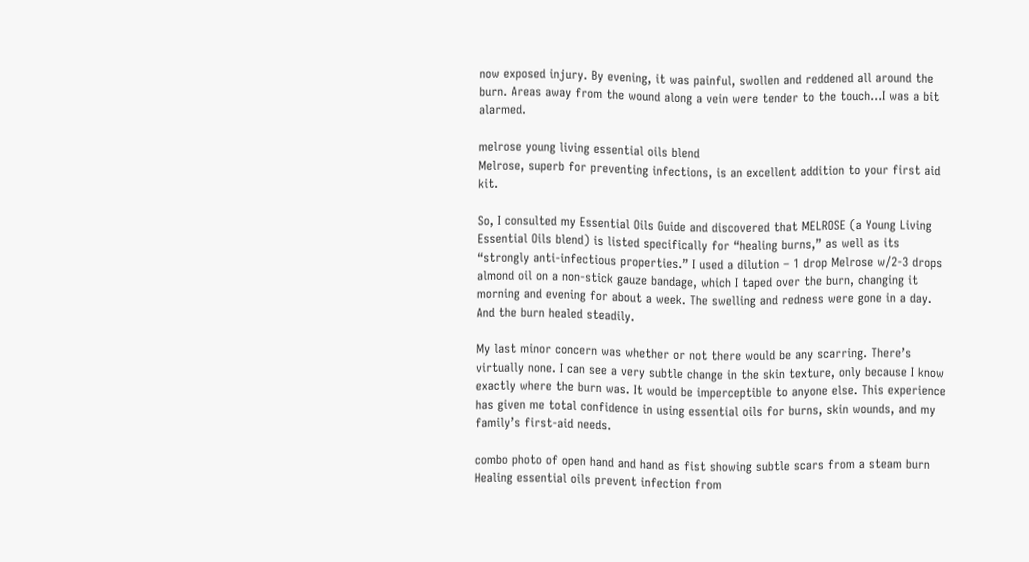now exposed injury. By evening, it was painful, swollen and reddened all around the burn. Areas away from the wound along a vein were tender to the touch…I was a bit alarmed.

melrose young living essential oils blend
Melrose, superb for preventing infections, is an excellent addition to your first aid kit.

So, I consulted my Essential Oils Guide and discovered that MELROSE (a Young Living Essential Oils blend) is listed specifically for “healing burns,” as well as its “strongly anti-infectious properties.” I used a dilution – 1 drop Melrose w/2-3 drops almond oil on a non-stick gauze bandage, which I taped over the burn, changing it morning and evening for about a week. The swelling and redness were gone in a day. And the burn healed steadily.

My last minor concern was whether or not there would be any scarring. There’s virtually none. I can see a very subtle change in the skin texture, only because I know exactly where the burn was. It would be imperceptible to anyone else. This experience has given me total confidence in using essential oils for burns, skin wounds, and my family’s first-aid needs.

combo photo of open hand and hand as fist showing subtle scars from a steam burn
Healing essential oils prevent infection from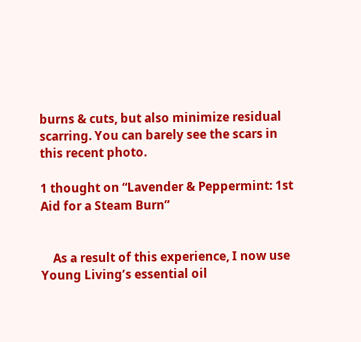burns & cuts, but also minimize residual scarring. You can barely see the scars in this recent photo.

1 thought on “Lavender & Peppermint: 1st Aid for a Steam Burn”


    As a result of this experience, I now use Young Living’s essential oil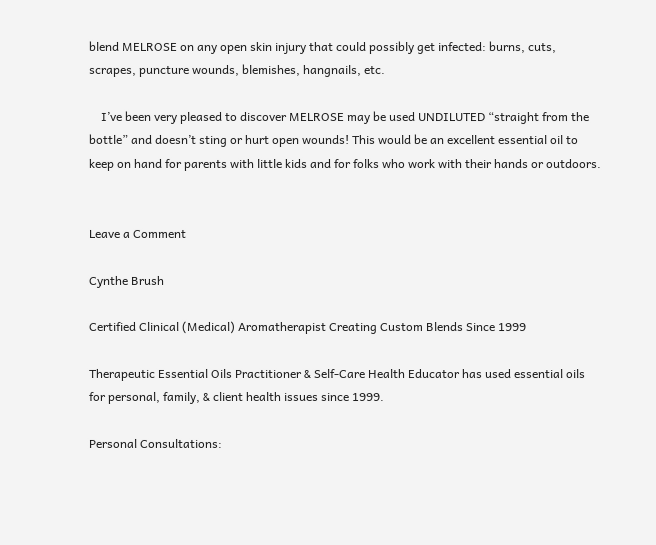blend MELROSE on any open skin injury that could possibly get infected: burns, cuts, scrapes, puncture wounds, blemishes, hangnails, etc.

    I’ve been very pleased to discover MELROSE may be used UNDILUTED “straight from the bottle” and doesn’t sting or hurt open wounds! This would be an excellent essential oil to keep on hand for parents with little kids and for folks who work with their hands or outdoors.


Leave a Comment

Cynthe Brush

Certified Clinical (Medical) Aromatherapist Creating Custom Blends Since 1999

Therapeutic Essential Oils Practitioner & Self-Care Health Educator has used essential oils for personal, family, & client health issues since 1999.

Personal Consultations: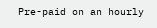Pre-paid on an hourly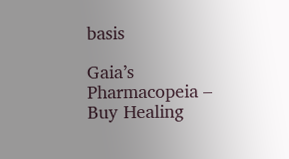basis

Gaia’s Pharmacopeia – Buy Healing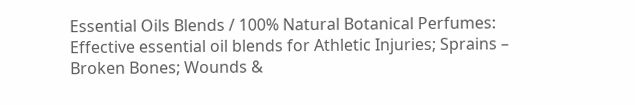Essential Oils Blends / 100% Natural Botanical Perfumes: Effective essential oil blends for Athletic Injuries; Sprains – Broken Bones; Wounds &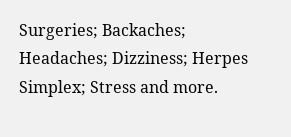Surgeries; Backaches; Headaches; Dizziness; Herpes Simplex; Stress and more.